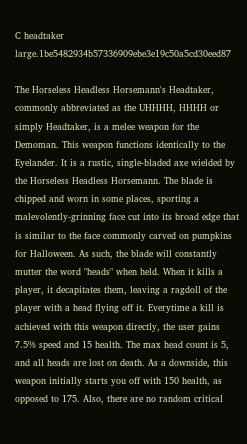C headtaker large.1be5482934b57336909ebe3e19c50a5cd30eed87

The Horseless Headless Horsemann's Headtaker, commonly abbreviated as the UHHHH, HHHH or simply Headtaker, is a melee weapon for the Demoman. This weapon functions identically to the Eyelander. It is a rustic, single-bladed axe wielded by the Horseless Headless Horsemann. The blade is chipped and worn in some places, sporting a malevolently-grinning face cut into its broad edge that is similar to the face commonly carved on pumpkins for Halloween. As such, the blade will constantly mutter the word "heads" when held. When it kills a player, it decapitates them, leaving a ragdoll of the player with a head flying off it. Everytime a kill is achieved with this weapon directly, the user gains 7.5% speed and 15 health. The max head count is 5, and all heads are lost on death. As a downside, this weapon initially starts you off with 150 health, as opposed to 175. Also, there are no random critical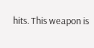hits. This weapon is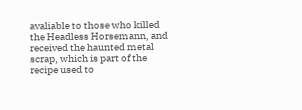avaliable to those who killed the Headless Horsemann, and received the haunted metal scrap, which is part of the recipe used to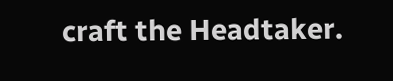craft the Headtaker.